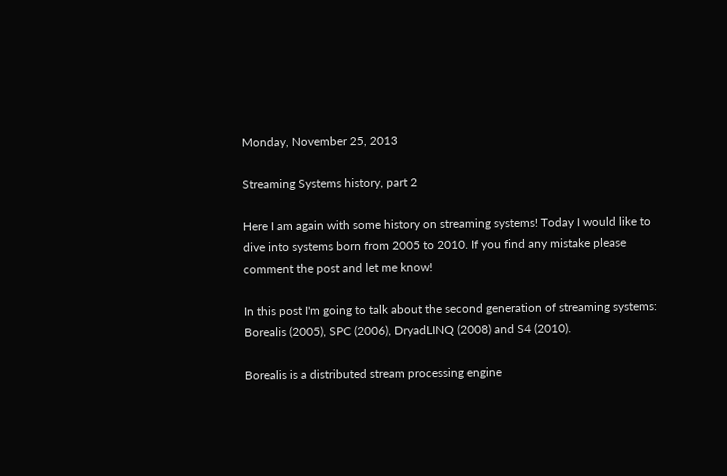Monday, November 25, 2013

Streaming Systems history, part 2

Here I am again with some history on streaming systems! Today I would like to dive into systems born from 2005 to 2010. If you find any mistake please comment the post and let me know!

In this post I'm going to talk about the second generation of streaming systems: Borealis (2005), SPC (2006), DryadLINQ (2008) and S4 (2010).

Borealis is a distributed stream processing engine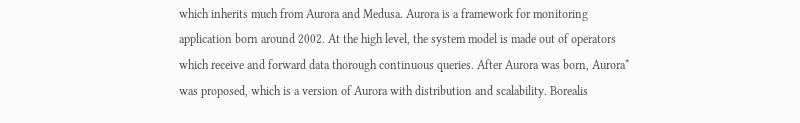which inherits much from Aurora and Medusa. Aurora is a framework for monitoring application born around 2002. At the high level, the system model is made out of operators which receive and forward data thorough continuous queries. After Aurora was born, Aurora* was proposed, which is a version of Aurora with distribution and scalability. Borealis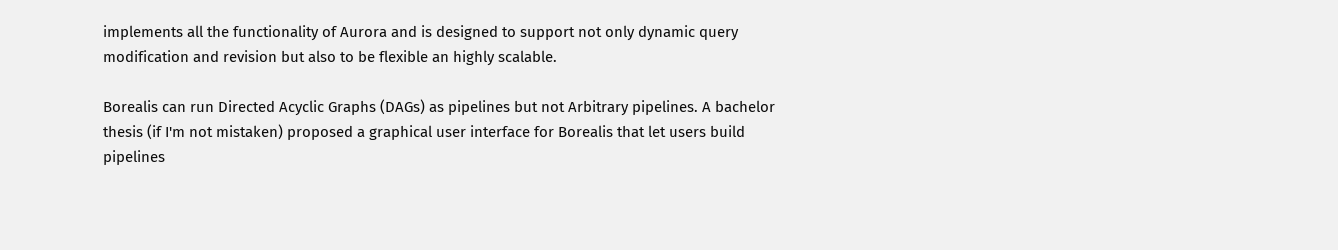implements all the functionality of Aurora and is designed to support not only dynamic query modification and revision but also to be flexible an highly scalable.

Borealis can run Directed Acyclic Graphs (DAGs) as pipelines but not Arbitrary pipelines. A bachelor thesis (if I'm not mistaken) proposed a graphical user interface for Borealis that let users build pipelines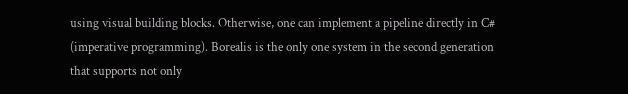using visual building blocks. Otherwise, one can implement a pipeline directly in C# (imperative programming). Borealis is the only one system in the second generation that supports not only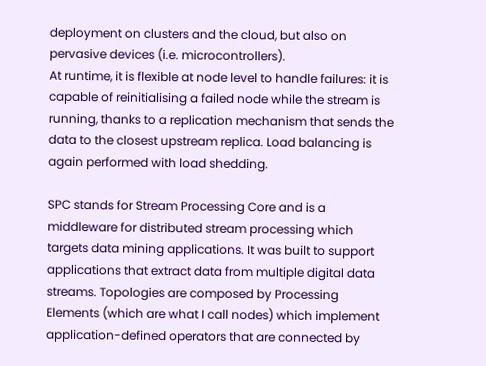deployment on clusters and the cloud, but also on pervasive devices (i.e. microcontrollers).
At runtime, it is flexible at node level to handle failures: it is capable of reinitialising a failed node while the stream is running, thanks to a replication mechanism that sends the data to the closest upstream replica. Load balancing is again performed with load shedding.

SPC stands for Stream Processing Core and is a middleware for distributed stream processing which targets data mining applications. It was built to support applications that extract data from multiple digital data streams. Topologies are composed by Processing Elements (which are what I call nodes) which implement application-defined operators that are connected by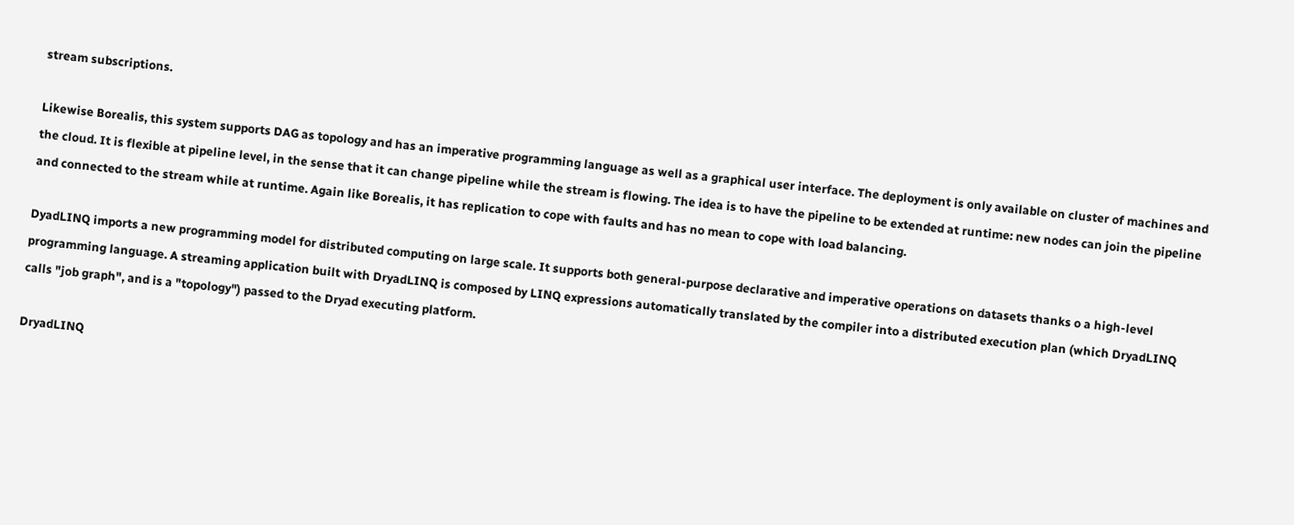stream subscriptions.

Likewise Borealis, this system supports DAG as topology and has an imperative programming language as well as a graphical user interface. The deployment is only available on cluster of machines and the cloud. It is flexible at pipeline level, in the sense that it can change pipeline while the stream is flowing. The idea is to have the pipeline to be extended at runtime: new nodes can join the pipeline and connected to the stream while at runtime. Again like Borealis, it has replication to cope with faults and has no mean to cope with load balancing.

DyadLINQ imports a new programming model for distributed computing on large scale. It supports both general-purpose declarative and imperative operations on datasets thanks o a high-level programming language. A streaming application built with DryadLINQ is composed by LINQ expressions automatically translated by the compiler into a distributed execution plan (which DryadLINQ calls "job graph", and is a "topology") passed to the Dryad executing platform.

DryadLINQ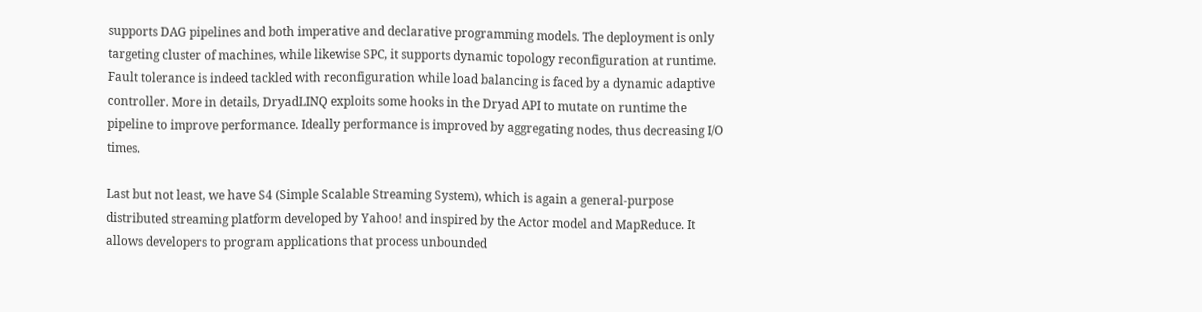supports DAG pipelines and both imperative and declarative programming models. The deployment is only targeting cluster of machines, while likewise SPC, it supports dynamic topology reconfiguration at runtime. Fault tolerance is indeed tackled with reconfiguration while load balancing is faced by a dynamic adaptive controller. More in details, DryadLINQ exploits some hooks in the Dryad API to mutate on runtime the pipeline to improve performance. Ideally performance is improved by aggregating nodes, thus decreasing I/O times.

Last but not least, we have S4 (Simple Scalable Streaming System), which is again a general-purpose distributed streaming platform developed by Yahoo! and inspired by the Actor model and MapReduce. It allows developers to program applications that process unbounded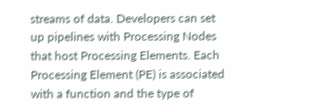streams of data. Developers can set up pipelines with Processing Nodes that host Processing Elements. Each Processing Element (PE) is associated with a function and the type of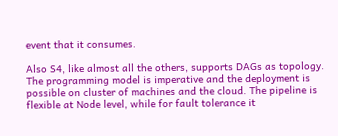event that it consumes.

Also S4, like almost all the others, supports DAGs as topology. The programming model is imperative and the deployment is possible on cluster of machines and the cloud. The pipeline is flexible at Node level, while for fault tolerance it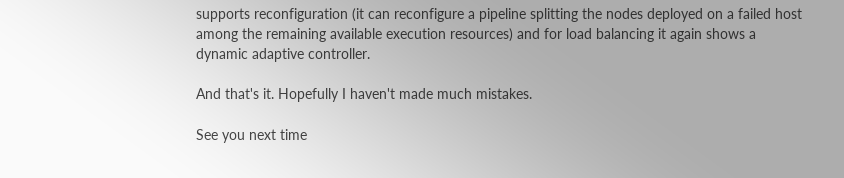supports reconfiguration (it can reconfigure a pipeline splitting the nodes deployed on a failed host among the remaining available execution resources) and for load balancing it again shows a dynamic adaptive controller.

And that's it. Hopefully I haven't made much mistakes.

See you next time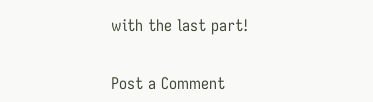with the last part!


Post a Comment